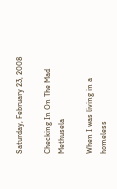Saturday, February 23, 2008

Checking In On The Mad Methusela

When I was living in a homeless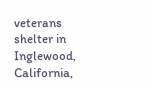veterans shelter in Inglewood, California,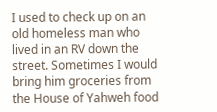I used to check up on an old homeless man who lived in an RV down the street. Sometimes I would bring him groceries from the House of Yahweh food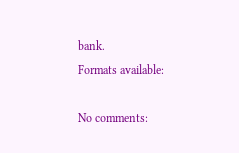bank.
Formats available:

No comments: